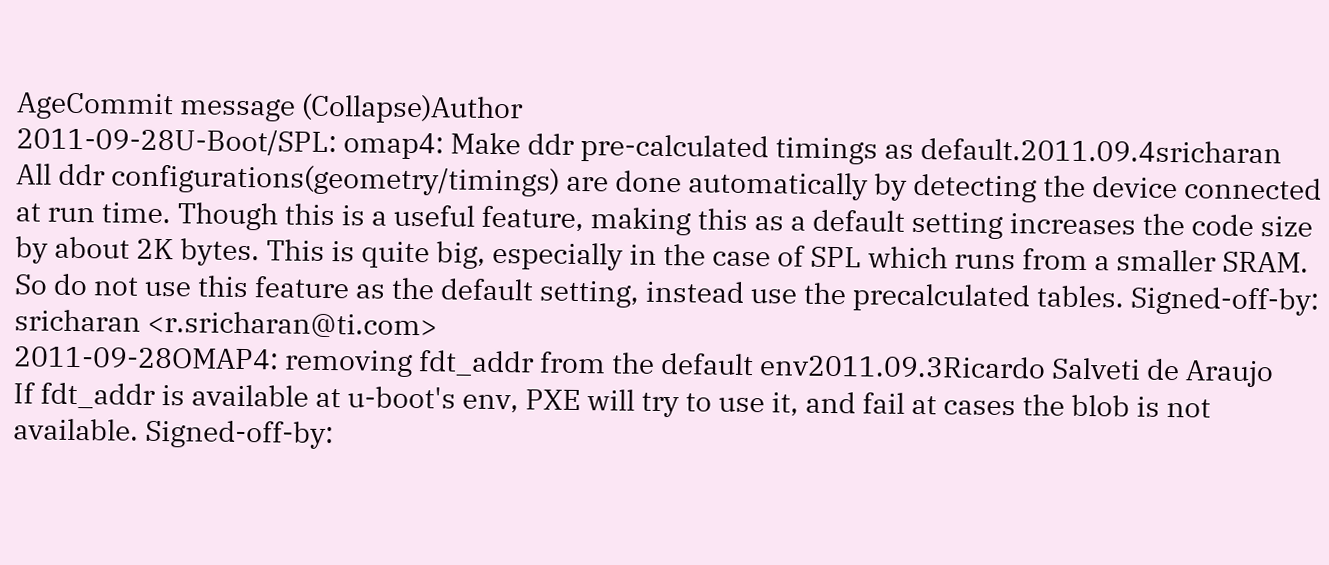AgeCommit message (Collapse)Author
2011-09-28U-Boot/SPL: omap4: Make ddr pre-calculated timings as default.2011.09.4sricharan
All ddr configurations(geometry/timings) are done automatically by detecting the device connected at run time. Though this is a useful feature, making this as a default setting increases the code size by about 2K bytes. This is quite big, especially in the case of SPL which runs from a smaller SRAM. So do not use this feature as the default setting, instead use the precalculated tables. Signed-off-by: sricharan <r.sricharan@ti.com>
2011-09-28OMAP4: removing fdt_addr from the default env2011.09.3Ricardo Salveti de Araujo
If fdt_addr is available at u-boot's env, PXE will try to use it, and fail at cases the blob is not available. Signed-off-by: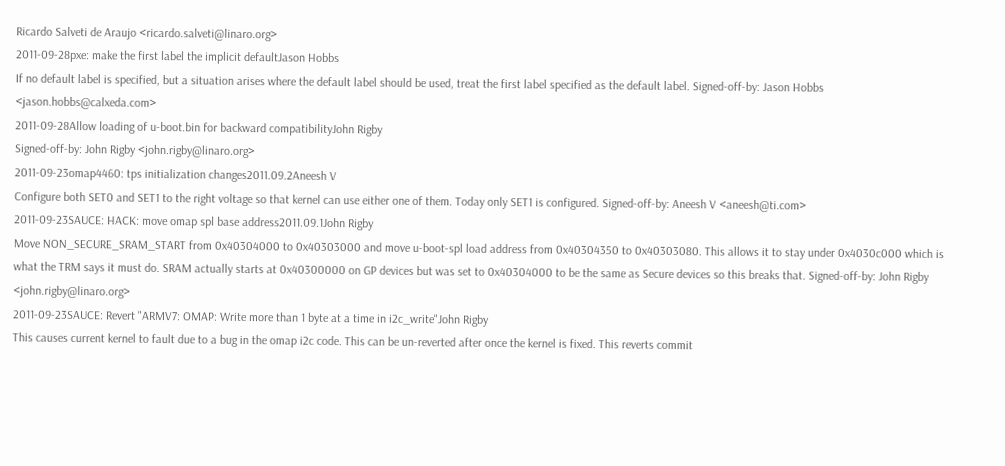Ricardo Salveti de Araujo <ricardo.salveti@linaro.org>
2011-09-28pxe: make the first label the implicit defaultJason Hobbs
If no default label is specified, but a situation arises where the default label should be used, treat the first label specified as the default label. Signed-off-by: Jason Hobbs <jason.hobbs@calxeda.com>
2011-09-28Allow loading of u-boot.bin for backward compatibilityJohn Rigby
Signed-off-by: John Rigby <john.rigby@linaro.org>
2011-09-23omap4460: tps initialization changes2011.09.2Aneesh V
Configure both SET0 and SET1 to the right voltage so that kernel can use either one of them. Today only SET1 is configured. Signed-off-by: Aneesh V <aneesh@ti.com>
2011-09-23SAUCE: HACK: move omap spl base address2011.09.1John Rigby
Move NON_SECURE_SRAM_START from 0x40304000 to 0x40303000 and move u-boot-spl load address from 0x40304350 to 0x40303080. This allows it to stay under 0x4030c000 which is what the TRM says it must do. SRAM actually starts at 0x40300000 on GP devices but was set to 0x40304000 to be the same as Secure devices so this breaks that. Signed-off-by: John Rigby <john.rigby@linaro.org>
2011-09-23SAUCE: Revert "ARMV7: OMAP: Write more than 1 byte at a time in i2c_write"John Rigby
This causes current kernel to fault due to a bug in the omap i2c code. This can be un-reverted after once the kernel is fixed. This reverts commit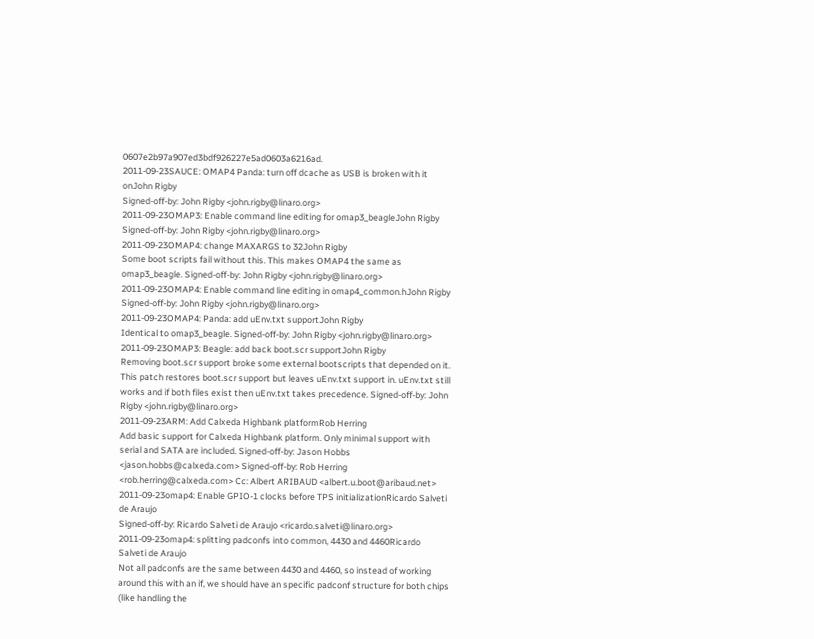0607e2b97a907ed3bdf926227e5ad0603a6216ad.
2011-09-23SAUCE: OMAP4 Panda: turn off dcache as USB is broken with it onJohn Rigby
Signed-off-by: John Rigby <john.rigby@linaro.org>
2011-09-23OMAP3: Enable command line editing for omap3_beagleJohn Rigby
Signed-off-by: John Rigby <john.rigby@linaro.org>
2011-09-23OMAP4: change MAXARGS to 32John Rigby
Some boot scripts fail without this. This makes OMAP4 the same as omap3_beagle. Signed-off-by: John Rigby <john.rigby@linaro.org>
2011-09-23OMAP4: Enable command line editing in omap4_common.hJohn Rigby
Signed-off-by: John Rigby <john.rigby@linaro.org>
2011-09-23OMAP4: Panda: add uEnv.txt supportJohn Rigby
Identical to omap3_beagle. Signed-off-by: John Rigby <john.rigby@linaro.org>
2011-09-23OMAP3: Beagle: add back boot.scr supportJohn Rigby
Removing boot.scr support broke some external bootscripts that depended on it. This patch restores boot.scr support but leaves uEnv.txt support in. uEnv.txt still works and if both files exist then uEnv.txt takes precedence. Signed-off-by: John Rigby <john.rigby@linaro.org>
2011-09-23ARM: Add Calxeda Highbank platformRob Herring
Add basic support for Calxeda Highbank platform. Only minimal support with serial and SATA are included. Signed-off-by: Jason Hobbs <jason.hobbs@calxeda.com> Signed-off-by: Rob Herring <rob.herring@calxeda.com> Cc: Albert ARIBAUD <albert.u.boot@aribaud.net>
2011-09-23omap4: Enable GPIO-1 clocks before TPS initializationRicardo Salveti de Araujo
Signed-off-by: Ricardo Salveti de Araujo <ricardo.salveti@linaro.org>
2011-09-23omap4: splitting padconfs into common, 4430 and 4460Ricardo Salveti de Araujo
Not all padconfs are the same between 4430 and 4460, so instead of working around this with an if, we should have an specific padconf structure for both chips (like handling the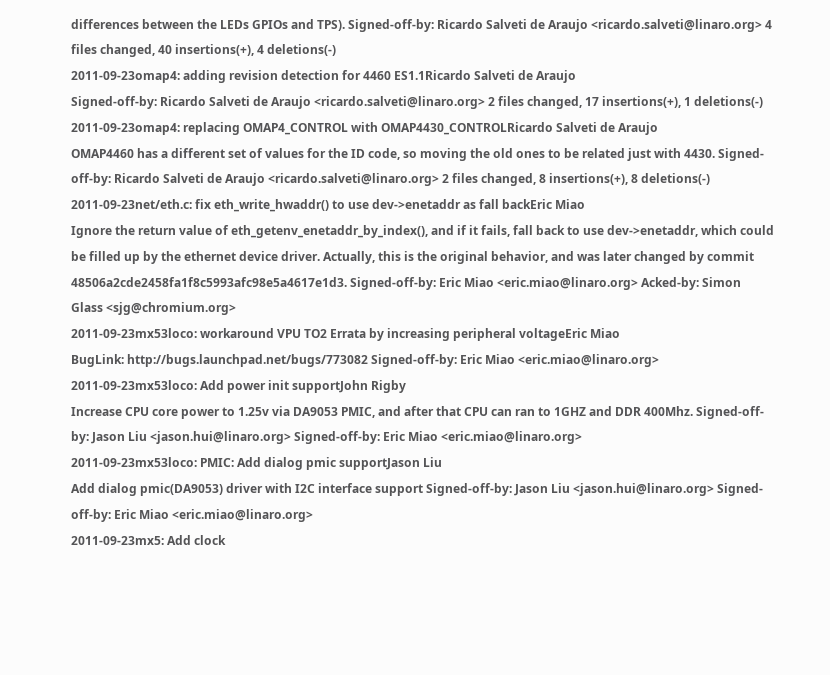differences between the LEDs GPIOs and TPS). Signed-off-by: Ricardo Salveti de Araujo <ricardo.salveti@linaro.org> 4 files changed, 40 insertions(+), 4 deletions(-)
2011-09-23omap4: adding revision detection for 4460 ES1.1Ricardo Salveti de Araujo
Signed-off-by: Ricardo Salveti de Araujo <ricardo.salveti@linaro.org> 2 files changed, 17 insertions(+), 1 deletions(-)
2011-09-23omap4: replacing OMAP4_CONTROL with OMAP4430_CONTROLRicardo Salveti de Araujo
OMAP4460 has a different set of values for the ID code, so moving the old ones to be related just with 4430. Signed-off-by: Ricardo Salveti de Araujo <ricardo.salveti@linaro.org> 2 files changed, 8 insertions(+), 8 deletions(-)
2011-09-23net/eth.c: fix eth_write_hwaddr() to use dev->enetaddr as fall backEric Miao
Ignore the return value of eth_getenv_enetaddr_by_index(), and if it fails, fall back to use dev->enetaddr, which could be filled up by the ethernet device driver. Actually, this is the original behavior, and was later changed by commit 48506a2cde2458fa1f8c5993afc98e5a4617e1d3. Signed-off-by: Eric Miao <eric.miao@linaro.org> Acked-by: Simon Glass <sjg@chromium.org>
2011-09-23mx53loco: workaround VPU TO2 Errata by increasing peripheral voltageEric Miao
BugLink: http://bugs.launchpad.net/bugs/773082 Signed-off-by: Eric Miao <eric.miao@linaro.org>
2011-09-23mx53loco: Add power init supportJohn Rigby
Increase CPU core power to 1.25v via DA9053 PMIC, and after that CPU can ran to 1GHZ and DDR 400Mhz. Signed-off-by: Jason Liu <jason.hui@linaro.org> Signed-off-by: Eric Miao <eric.miao@linaro.org>
2011-09-23mx53loco: PMIC: Add dialog pmic supportJason Liu
Add dialog pmic(DA9053) driver with I2C interface support Signed-off-by: Jason Liu <jason.hui@linaro.org> Signed-off-by: Eric Miao <eric.miao@linaro.org>
2011-09-23mx5: Add clock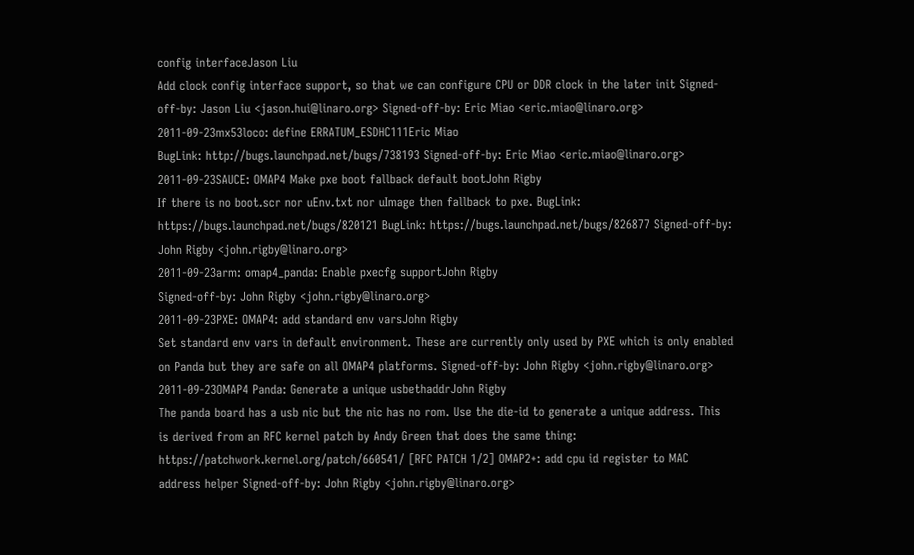config interfaceJason Liu
Add clock config interface support, so that we can configure CPU or DDR clock in the later init Signed-off-by: Jason Liu <jason.hui@linaro.org> Signed-off-by: Eric Miao <eric.miao@linaro.org>
2011-09-23mx53loco: define ERRATUM_ESDHC111Eric Miao
BugLink: http://bugs.launchpad.net/bugs/738193 Signed-off-by: Eric Miao <eric.miao@linaro.org>
2011-09-23SAUCE: OMAP4 Make pxe boot fallback default bootJohn Rigby
If there is no boot.scr nor uEnv.txt nor uImage then fallback to pxe. BugLink: https://bugs.launchpad.net/bugs/820121 BugLink: https://bugs.launchpad.net/bugs/826877 Signed-off-by: John Rigby <john.rigby@linaro.org>
2011-09-23arm: omap4_panda: Enable pxecfg supportJohn Rigby
Signed-off-by: John Rigby <john.rigby@linaro.org>
2011-09-23PXE: OMAP4: add standard env varsJohn Rigby
Set standard env vars in default environment. These are currently only used by PXE which is only enabled on Panda but they are safe on all OMAP4 platforms. Signed-off-by: John Rigby <john.rigby@linaro.org>
2011-09-23OMAP4 Panda: Generate a unique usbethaddrJohn Rigby
The panda board has a usb nic but the nic has no rom. Use the die-id to generate a unique address. This is derived from an RFC kernel patch by Andy Green that does the same thing: https://patchwork.kernel.org/patch/660541/ [RFC PATCH 1/2] OMAP2+: add cpu id register to MAC address helper Signed-off-by: John Rigby <john.rigby@linaro.org>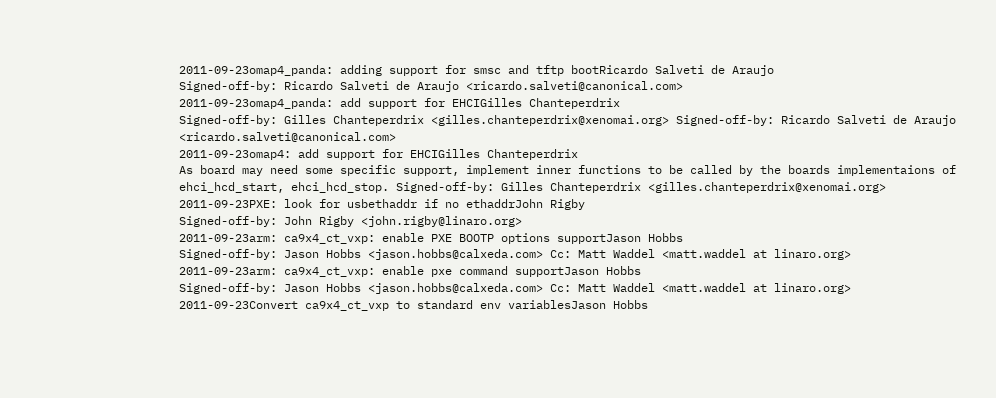2011-09-23omap4_panda: adding support for smsc and tftp bootRicardo Salveti de Araujo
Signed-off-by: Ricardo Salveti de Araujo <ricardo.salveti@canonical.com>
2011-09-23omap4_panda: add support for EHCIGilles Chanteperdrix
Signed-off-by: Gilles Chanteperdrix <gilles.chanteperdrix@xenomai.org> Signed-off-by: Ricardo Salveti de Araujo <ricardo.salveti@canonical.com>
2011-09-23omap4: add support for EHCIGilles Chanteperdrix
As board may need some specific support, implement inner functions to be called by the boards implementaions of ehci_hcd_start, ehci_hcd_stop. Signed-off-by: Gilles Chanteperdrix <gilles.chanteperdrix@xenomai.org>
2011-09-23PXE: look for usbethaddr if no ethaddrJohn Rigby
Signed-off-by: John Rigby <john.rigby@linaro.org>
2011-09-23arm: ca9x4_ct_vxp: enable PXE BOOTP options supportJason Hobbs
Signed-off-by: Jason Hobbs <jason.hobbs@calxeda.com> Cc: Matt Waddel <matt.waddel at linaro.org>
2011-09-23arm: ca9x4_ct_vxp: enable pxe command supportJason Hobbs
Signed-off-by: Jason Hobbs <jason.hobbs@calxeda.com> Cc: Matt Waddel <matt.waddel at linaro.org>
2011-09-23Convert ca9x4_ct_vxp to standard env variablesJason Hobbs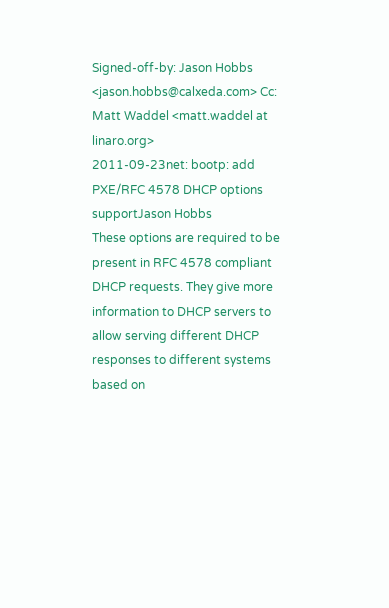Signed-off-by: Jason Hobbs <jason.hobbs@calxeda.com> Cc: Matt Waddel <matt.waddel at linaro.org>
2011-09-23net: bootp: add PXE/RFC 4578 DHCP options supportJason Hobbs
These options are required to be present in RFC 4578 compliant DHCP requests. They give more information to DHCP servers to allow serving different DHCP responses to different systems based on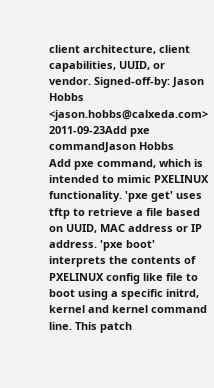client architecture, client capabilities, UUID, or vendor. Signed-off-by: Jason Hobbs <jason.hobbs@calxeda.com>
2011-09-23Add pxe commandJason Hobbs
Add pxe command, which is intended to mimic PXELINUX functionality. 'pxe get' uses tftp to retrieve a file based on UUID, MAC address or IP address. 'pxe boot' interprets the contents of PXELINUX config like file to boot using a specific initrd, kernel and kernel command line. This patch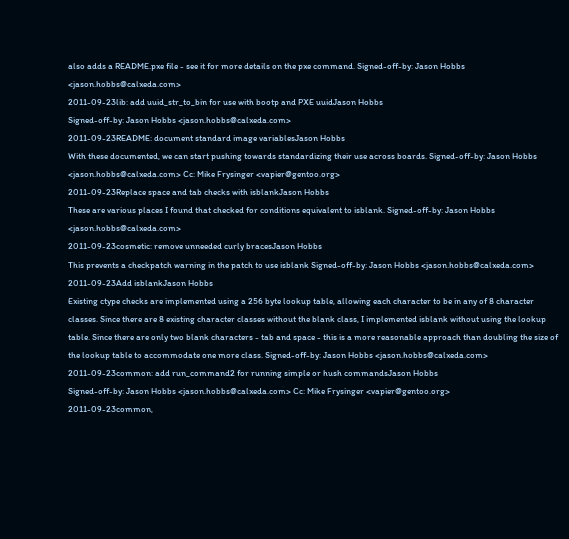also adds a README.pxe file - see it for more details on the pxe command. Signed-off-by: Jason Hobbs <jason.hobbs@calxeda.com>
2011-09-23lib: add uuid_str_to_bin for use with bootp and PXE uuidJason Hobbs
Signed-off-by: Jason Hobbs <jason.hobbs@calxeda.com>
2011-09-23README: document standard image variablesJason Hobbs
With these documented, we can start pushing towards standardizing their use across boards. Signed-off-by: Jason Hobbs <jason.hobbs@calxeda.com> Cc: Mike Frysinger <vapier@gentoo.org>
2011-09-23Replace space and tab checks with isblankJason Hobbs
These are various places I found that checked for conditions equivalent to isblank. Signed-off-by: Jason Hobbs <jason.hobbs@calxeda.com>
2011-09-23cosmetic: remove unneeded curly bracesJason Hobbs
This prevents a checkpatch warning in the patch to use isblank Signed-off-by: Jason Hobbs <jason.hobbs@calxeda.com>
2011-09-23Add isblankJason Hobbs
Existing ctype checks are implemented using a 256 byte lookup table, allowing each character to be in any of 8 character classes. Since there are 8 existing character classes without the blank class, I implemented isblank without using the lookup table. Since there are only two blank characters - tab and space - this is a more reasonable approach than doubling the size of the lookup table to accommodate one more class. Signed-off-by: Jason Hobbs <jason.hobbs@calxeda.com>
2011-09-23common: add run_command2 for running simple or hush commandsJason Hobbs
Signed-off-by: Jason Hobbs <jason.hobbs@calxeda.com> Cc: Mike Frysinger <vapier@gentoo.org>
2011-09-23common,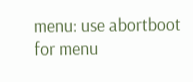menu: use abortboot for menu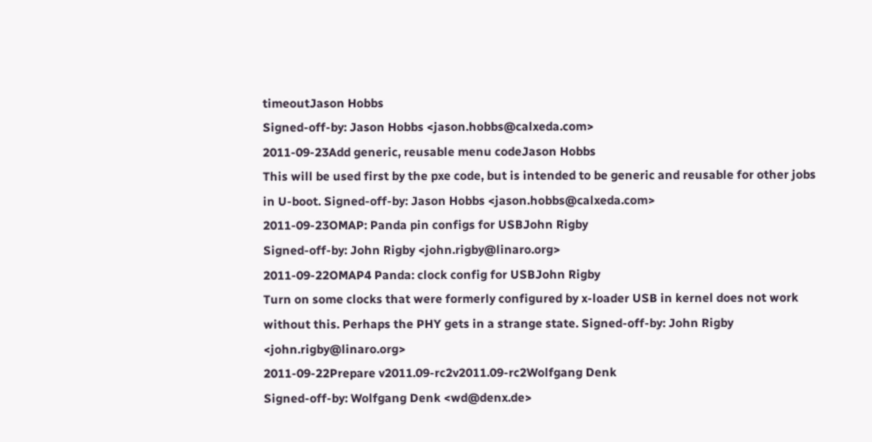timeoutJason Hobbs
Signed-off-by: Jason Hobbs <jason.hobbs@calxeda.com>
2011-09-23Add generic, reusable menu codeJason Hobbs
This will be used first by the pxe code, but is intended to be generic and reusable for other jobs in U-boot. Signed-off-by: Jason Hobbs <jason.hobbs@calxeda.com>
2011-09-23OMAP: Panda pin configs for USBJohn Rigby
Signed-off-by: John Rigby <john.rigby@linaro.org>
2011-09-22OMAP4 Panda: clock config for USBJohn Rigby
Turn on some clocks that were formerly configured by x-loader USB in kernel does not work without this. Perhaps the PHY gets in a strange state. Signed-off-by: John Rigby <john.rigby@linaro.org>
2011-09-22Prepare v2011.09-rc2v2011.09-rc2Wolfgang Denk
Signed-off-by: Wolfgang Denk <wd@denx.de>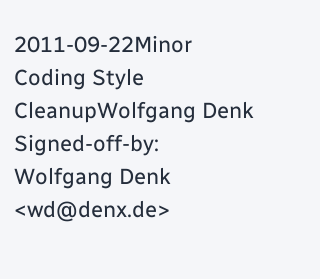2011-09-22Minor Coding Style CleanupWolfgang Denk
Signed-off-by: Wolfgang Denk <wd@denx.de>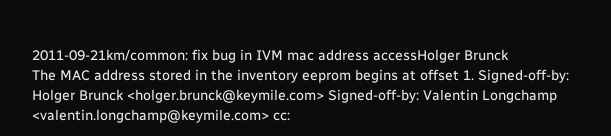2011-09-21km/common: fix bug in IVM mac address accessHolger Brunck
The MAC address stored in the inventory eeprom begins at offset 1. Signed-off-by: Holger Brunck <holger.brunck@keymile.com> Signed-off-by: Valentin Longchamp <valentin.longchamp@keymile.com> cc: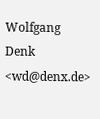Wolfgang Denk <wd@denx.de>